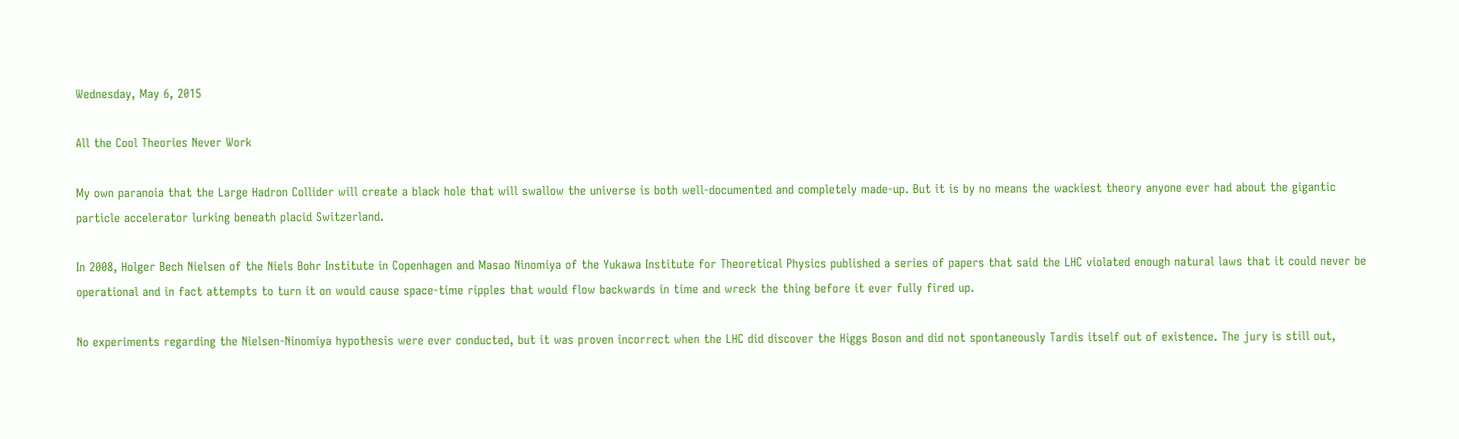Wednesday, May 6, 2015

All the Cool Theories Never Work

My own paranoia that the Large Hadron Collider will create a black hole that will swallow the universe is both well-documented and completely made-up. But it is by no means the wackiest theory anyone ever had about the gigantic particle accelerator lurking beneath placid Switzerland.

In 2008, Holger Bech Nielsen of the Niels Bohr Institute in Copenhagen and Masao Ninomiya of the Yukawa Institute for Theoretical Physics published a series of papers that said the LHC violated enough natural laws that it could never be operational and in fact attempts to turn it on would cause space-time ripples that would flow backwards in time and wreck the thing before it ever fully fired up.

No experiments regarding the Nielsen-Ninomiya hypothesis were ever conducted, but it was proven incorrect when the LHC did discover the Higgs Boson and did not spontaneously Tardis itself out of existence. The jury is still out,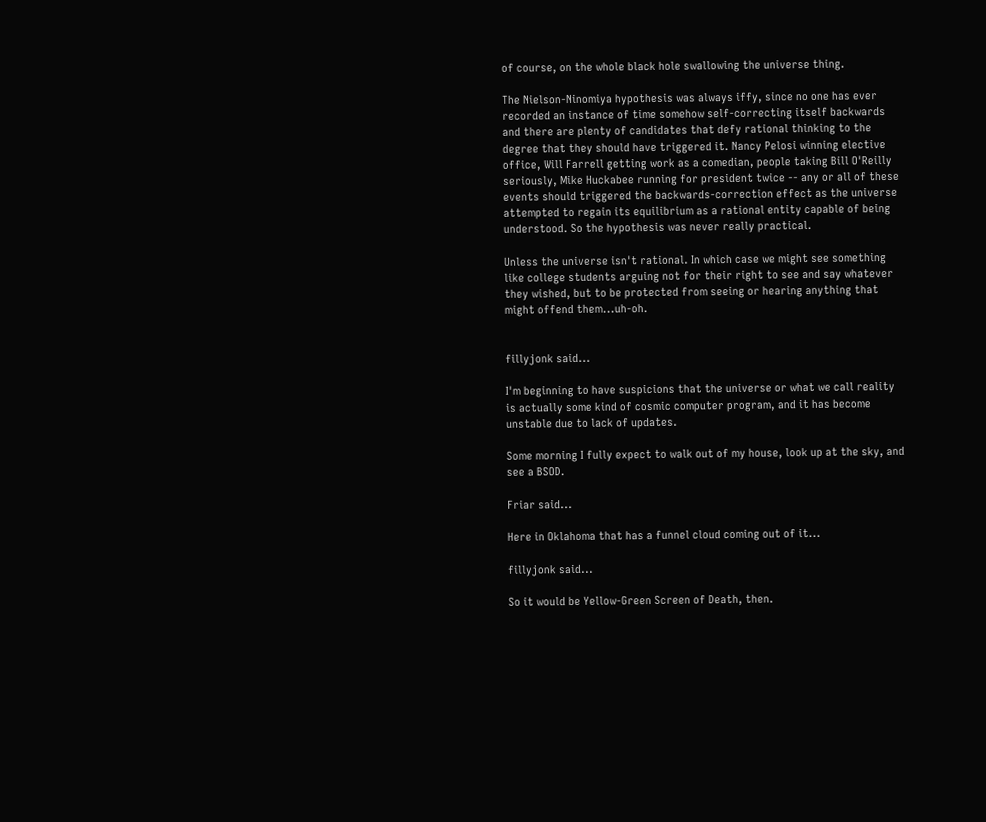of course, on the whole black hole swallowing the universe thing.

The Nielson-Ninomiya hypothesis was always iffy, since no one has ever recorded an instance of time somehow self-correcting itself backwards and there are plenty of candidates that defy rational thinking to the degree that they should have triggered it. Nancy Pelosi winning elective office, Will Farrell getting work as a comedian, people taking Bill O'Reilly seriously, Mike Huckabee running for president twice -- any or all of these events should triggered the backwards-correction effect as the universe attempted to regain its equilibrium as a rational entity capable of being understood. So the hypothesis was never really practical.

Unless the universe isn't rational. In which case we might see something like college students arguing not for their right to see and say whatever they wished, but to be protected from seeing or hearing anything that might offend them...uh-oh.


fillyjonk said...

I'm beginning to have suspicions that the universe or what we call reality is actually some kind of cosmic computer program, and it has become unstable due to lack of updates.

Some morning I fully expect to walk out of my house, look up at the sky, and see a BSOD.

Friar said...

Here in Oklahoma that has a funnel cloud coming out of it...

fillyjonk said...

So it would be Yellow-Green Screen of Death, then.